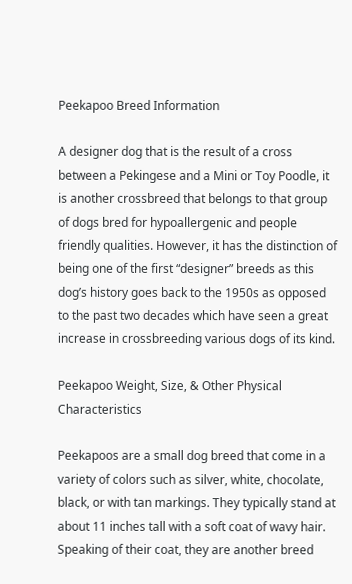Peekapoo Breed Information

A designer dog that is the result of a cross between a Pekingese and a Mini or Toy Poodle, it is another crossbreed that belongs to that group of dogs bred for hypoallergenic and people friendly qualities. However, it has the distinction of being one of the first “designer” breeds as this dog’s history goes back to the 1950s as opposed to the past two decades which have seen a great increase in crossbreeding various dogs of its kind.

Peekapoo Weight, Size, & Other Physical Characteristics

Peekapoos are a small dog breed that come in a variety of colors such as silver, white, chocolate, black, or with tan markings. They typically stand at about 11 inches tall with a soft coat of wavy hair. Speaking of their coat, they are another breed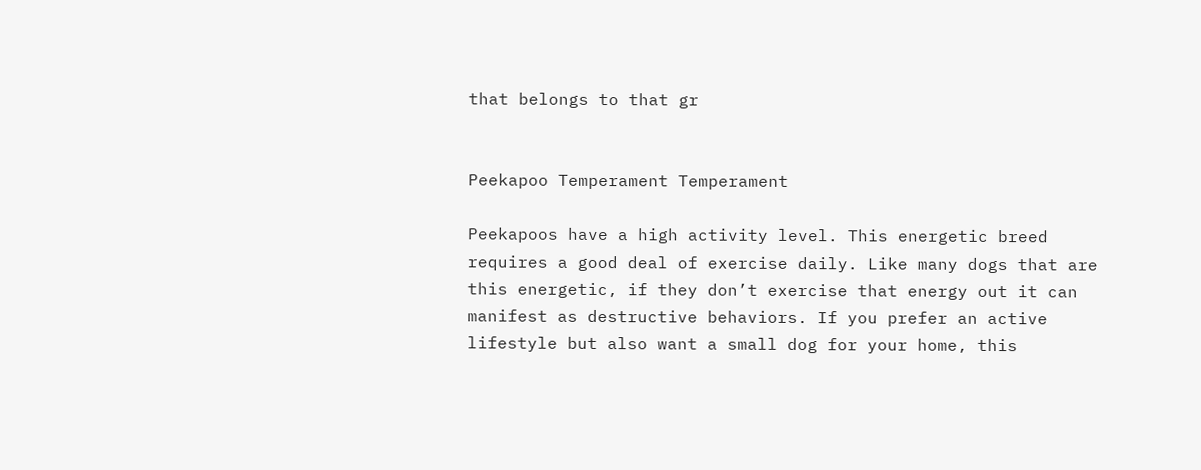that belongs to that gr


Peekapoo Temperament Temperament

Peekapoos have a high activity level. This energetic breed requires a good deal of exercise daily. Like many dogs that are this energetic, if they don’t exercise that energy out it can manifest as destructive behaviors. If you prefer an active lifestyle but also want a small dog for your home, this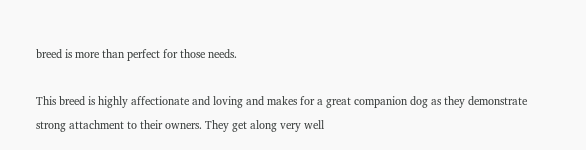breed is more than perfect for those needs.

This breed is highly affectionate and loving and makes for a great companion dog as they demonstrate strong attachment to their owners. They get along very well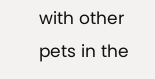with other pets in the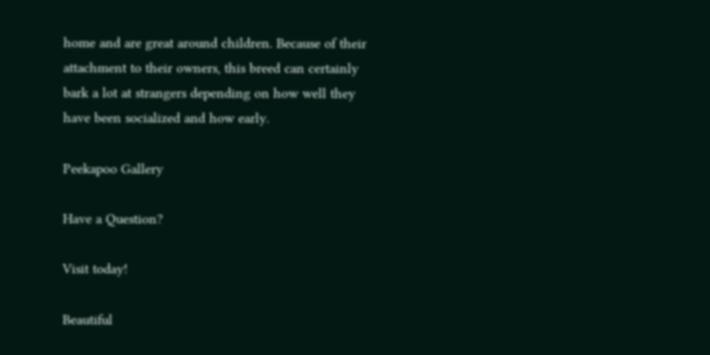home and are great around children. Because of their attachment to their owners, this breed can certainly bark a lot at strangers depending on how well they have been socialized and how early.

Peekapoo Gallery

Have a Question?

Visit today!

Beautiful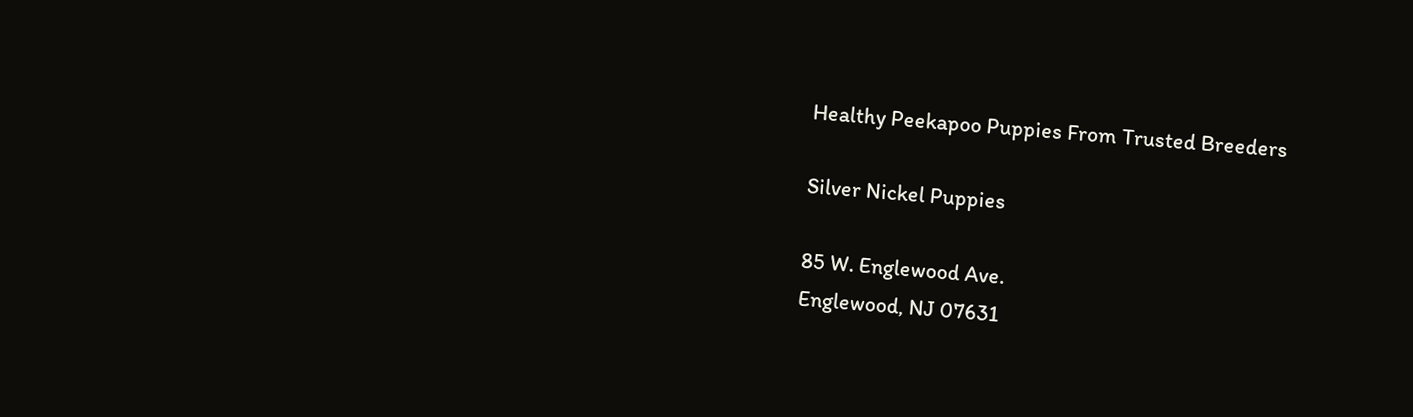Healthy Peekapoo Puppies From Trusted Breeders

Silver Nickel Puppies

85 W. Englewood Ave.
Englewood, NJ 07631